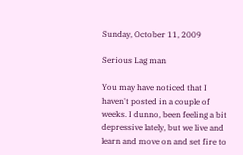Sunday, October 11, 2009

Serious Lag man

You may have noticed that I haven't posted in a couple of weeks. I dunno, been feeling a bit depressive lately, but we live and learn and move on and set fire to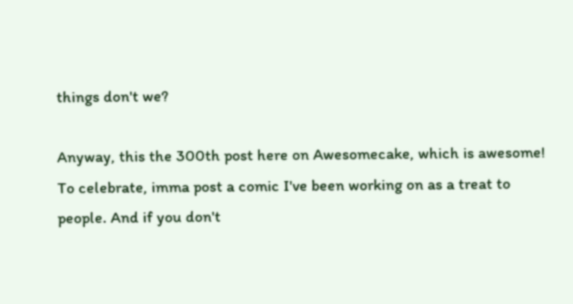things don't we?

Anyway, this the 300th post here on Awesomecake, which is awesome! To celebrate, imma post a comic I've been working on as a treat to people. And if you don't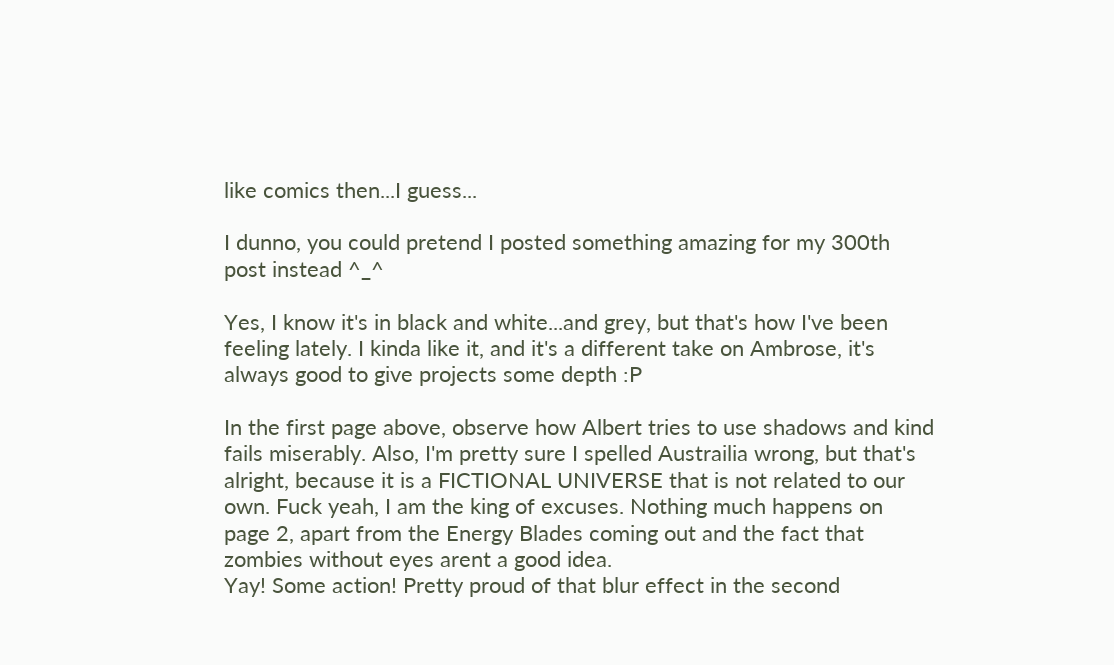like comics then...I guess...

I dunno, you could pretend I posted something amazing for my 300th post instead ^_^

Yes, I know it's in black and white...and grey, but that's how I've been feeling lately. I kinda like it, and it's a different take on Ambrose, it's always good to give projects some depth :P

In the first page above, observe how Albert tries to use shadows and kind fails miserably. Also, I'm pretty sure I spelled Austrailia wrong, but that's alright, because it is a FICTIONAL UNIVERSE that is not related to our own. Fuck yeah, I am the king of excuses. Nothing much happens on page 2, apart from the Energy Blades coming out and the fact that zombies without eyes arent a good idea.
Yay! Some action! Pretty proud of that blur effect in the second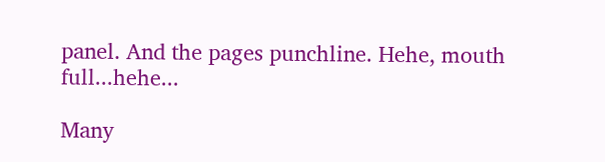panel. And the pages punchline. Hehe, mouth full...hehe...

Many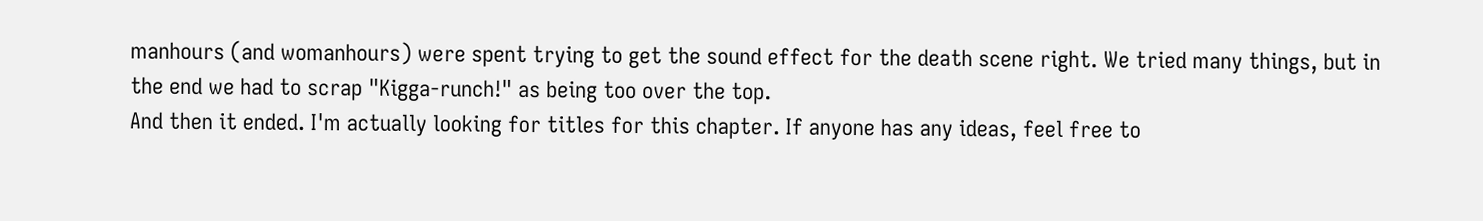manhours (and womanhours) were spent trying to get the sound effect for the death scene right. We tried many things, but in the end we had to scrap "Kigga-runch!" as being too over the top.
And then it ended. I'm actually looking for titles for this chapter. If anyone has any ideas, feel free to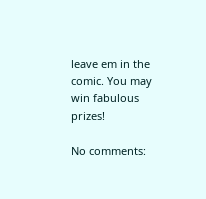leave em in the comic. You may win fabulous prizes!

No comments: